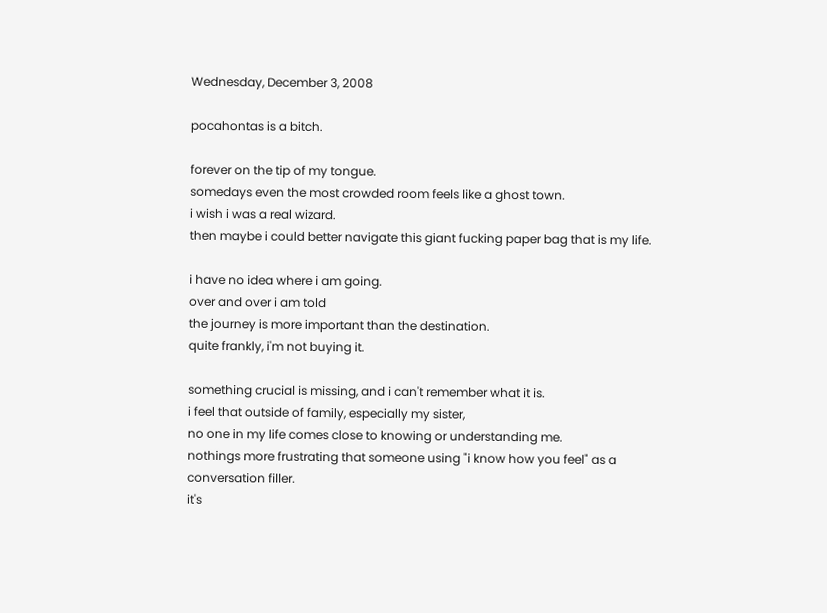Wednesday, December 3, 2008

pocahontas is a bitch.

forever on the tip of my tongue.
somedays even the most crowded room feels like a ghost town.
i wish i was a real wizard.
then maybe i could better navigate this giant fucking paper bag that is my life.

i have no idea where i am going.
over and over i am told
the journey is more important than the destination.
quite frankly, i'm not buying it.

something crucial is missing, and i can't remember what it is.
i feel that outside of family, especially my sister,
no one in my life comes close to knowing or understanding me.
nothings more frustrating that someone using "i know how you feel" as a conversation filler.
it's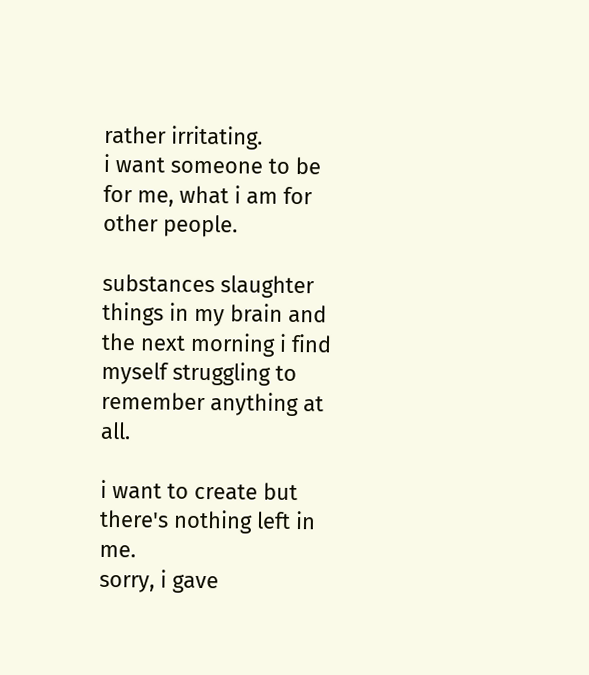rather irritating.
i want someone to be for me, what i am for other people.

substances slaughter things in my brain and the next morning i find myself struggling to remember anything at all.

i want to create but there's nothing left in me.
sorry, i gave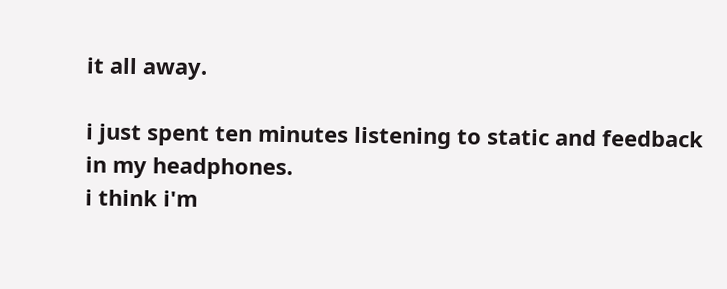it all away.

i just spent ten minutes listening to static and feedback in my headphones.
i think i'm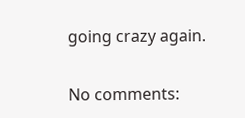going crazy again.

No comments: